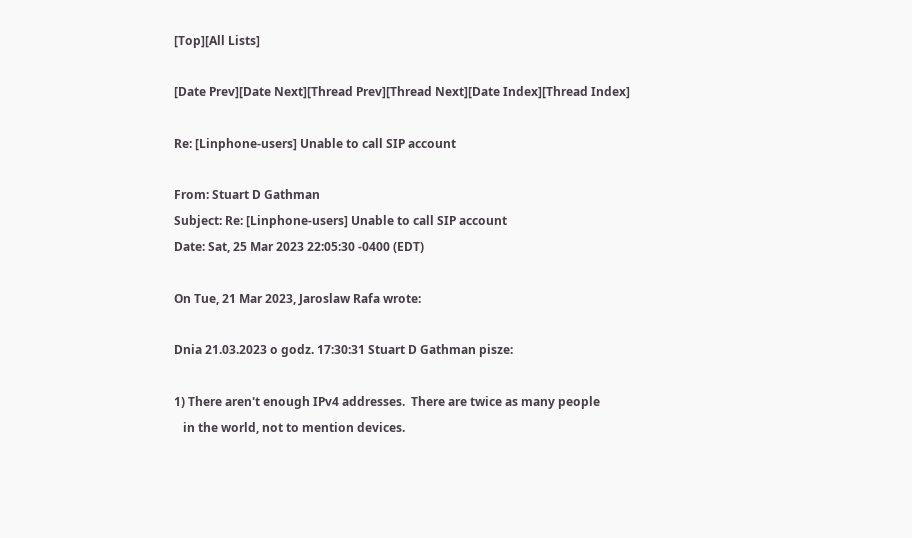[Top][All Lists]

[Date Prev][Date Next][Thread Prev][Thread Next][Date Index][Thread Index]

Re: [Linphone-users] Unable to call SIP account

From: Stuart D Gathman
Subject: Re: [Linphone-users] Unable to call SIP account
Date: Sat, 25 Mar 2023 22:05:30 -0400 (EDT)

On Tue, 21 Mar 2023, Jaroslaw Rafa wrote:

Dnia 21.03.2023 o godz. 17:30:31 Stuart D Gathman pisze:

1) There aren't enough IPv4 addresses.  There are twice as many people
   in the world, not to mention devices.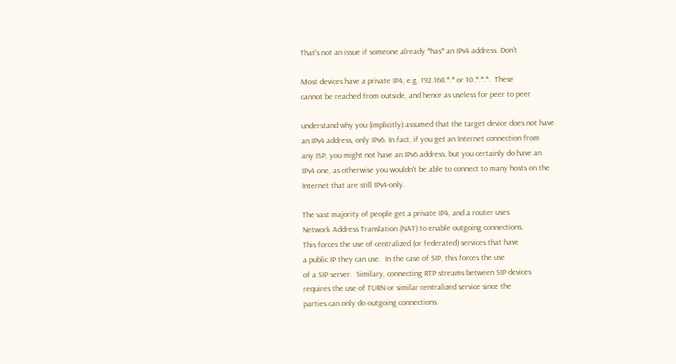That's not an issue if someone already *has* an IPv4 address. Don't

Most devices have a private IP4, e.g. 192.168.*.* or 10.*.*.*.  These
cannot be reached from outside, and hence as useless for peer to peer

understand why you (implicitly) assumed that the target device does not have
an IPv4 address, only IPv6. In fact, if you get an Internet connection from
any ISP, you might not have an IPv6 address, but you certainly do have an
IPv4 one, as otherwise you wouldn't be able to connect to many hosts on the
Internet that are still IPv4-only.

The vast majority of people get a private IP4, and a router uses
Network Address Translation (NAT) to enable outgoing connections.
This forces the use of centralized (or federated) services that have
a public IP they can use.  In the case of SIP, this forces the use
of a SIP server.  Similary, connecting RTP streams between SIP devices
requires the use of TURN or similar centralized service since the
parties can only do outgoing connections.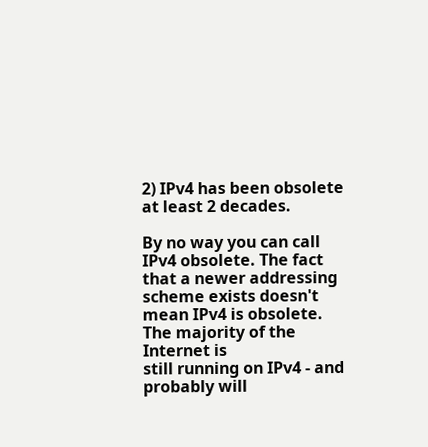2) IPv4 has been obsolete at least 2 decades.

By no way you can call IPv4 obsolete. The fact that a newer addressing
scheme exists doesn't mean IPv4 is obsolete. The majority of the Internet is
still running on IPv4 - and probably will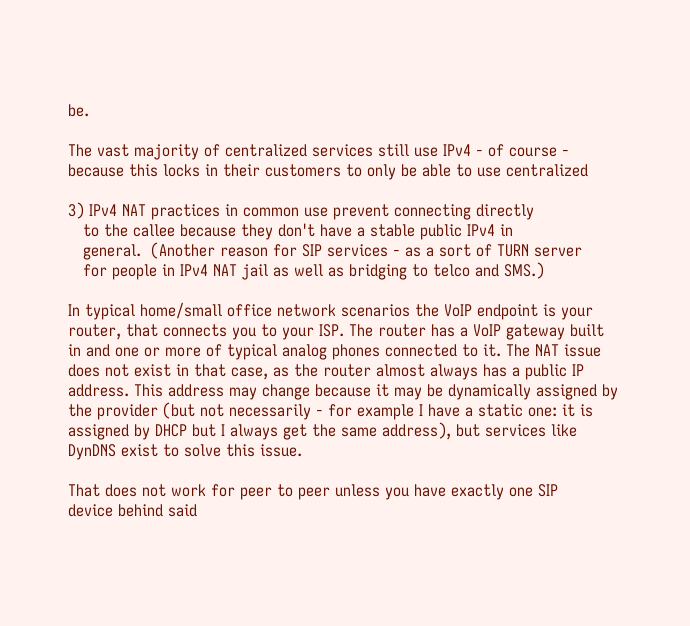be.

The vast majority of centralized services still use IPv4 - of course -
because this locks in their customers to only be able to use centralized

3) IPv4 NAT practices in common use prevent connecting directly
   to the callee because they don't have a stable public IPv4 in
   general.  (Another reason for SIP services - as a sort of TURN server
   for people in IPv4 NAT jail as well as bridging to telco and SMS.)

In typical home/small office network scenarios the VoIP endpoint is your
router, that connects you to your ISP. The router has a VoIP gateway built
in and one or more of typical analog phones connected to it. The NAT issue
does not exist in that case, as the router almost always has a public IP
address. This address may change because it may be dynamically assigned by
the provider (but not necessarily - for example I have a static one: it is
assigned by DHCP but I always get the same address), but services like
DynDNS exist to solve this issue.

That does not work for peer to peer unless you have exactly one SIP
device behind said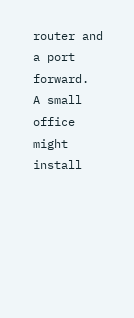router and a port forward.  A small office might
install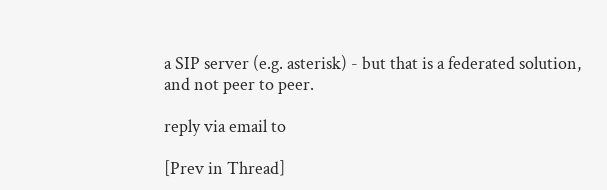a SIP server (e.g. asterisk) - but that is a federated solution,
and not peer to peer.

reply via email to

[Prev in Thread]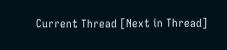Current Thread [Next in Thread]